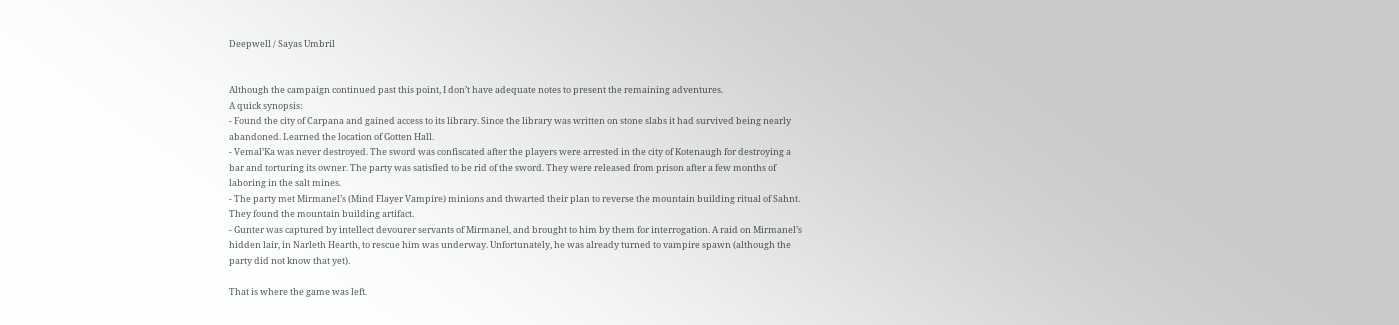Deepwell / Sayas Umbril


Although the campaign continued past this point, I don’t have adequate notes to present the remaining adventures.
A quick synopsis:
- Found the city of Carpana and gained access to its library. Since the library was written on stone slabs it had survived being nearly abandoned. Learned the location of Gotten Hall.
- Vemal’Ka was never destroyed. The sword was confiscated after the players were arrested in the city of Kotenaugh for destroying a bar and torturing its owner. The party was satisfied to be rid of the sword. They were released from prison after a few months of laboring in the salt mines.
- The party met Mirmanel’s (Mind Flayer Vampire) minions and thwarted their plan to reverse the mountain building ritual of Sahnt. They found the mountain building artifact.
- Gunter was captured by intellect devourer servants of Mirmanel, and brought to him by them for interrogation. A raid on Mirmanel’s hidden lair, in Narleth Hearth, to rescue him was underway. Unfortunately, he was already turned to vampire spawn (although the party did not know that yet).

That is where the game was left.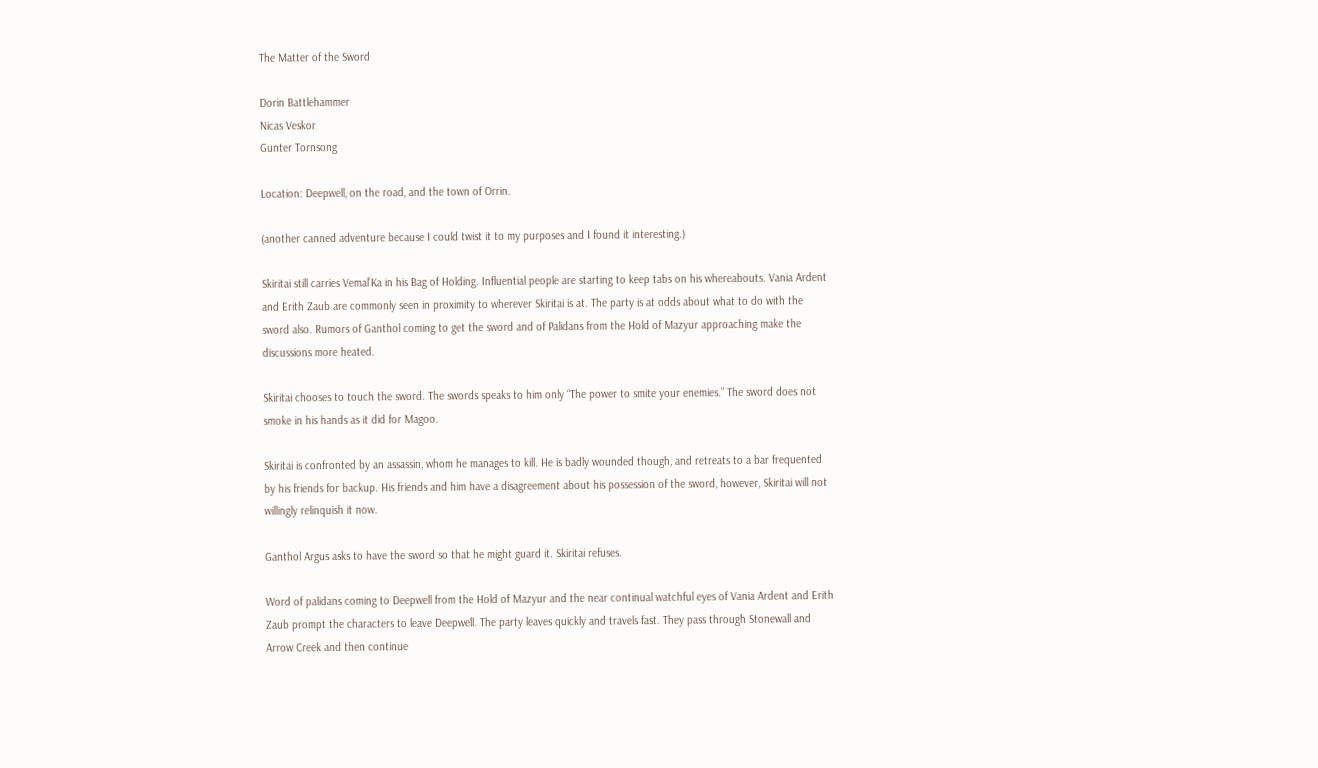The Matter of the Sword

Dorin Battlehammer
Nicas Veskor
Gunter Tornsong

Location: Deepwell, on the road, and the town of Orrin.

(another canned adventure because I could twist it to my purposes and I found it interesting.)

Skiritai still carries Vemal’Ka in his Bag of Holding. Influential people are starting to keep tabs on his whereabouts. Vania Ardent and Erith Zaub are commonly seen in proximity to wherever Skiritai is at. The party is at odds about what to do with the sword also. Rumors of Ganthol coming to get the sword and of Palidans from the Hold of Mazyur approaching make the discussions more heated.

Skiritai chooses to touch the sword. The swords speaks to him only “The power to smite your enemies.” The sword does not smoke in his hands as it did for Magoo.

Skiritai is confronted by an assassin, whom he manages to kill. He is badly wounded though, and retreats to a bar frequented by his friends for backup. His friends and him have a disagreement about his possession of the sword, however, Skiritai will not willingly relinquish it now.

Ganthol Argus asks to have the sword so that he might guard it. Skiritai refuses.

Word of palidans coming to Deepwell from the Hold of Mazyur and the near continual watchful eyes of Vania Ardent and Erith Zaub prompt the characters to leave Deepwell. The party leaves quickly and travels fast. They pass through Stonewall and Arrow Creek and then continue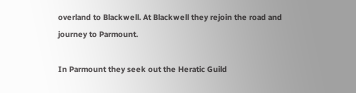overland to Blackwell. At Blackwell they rejoin the road and journey to Parmount.

In Parmount they seek out the Heratic Guild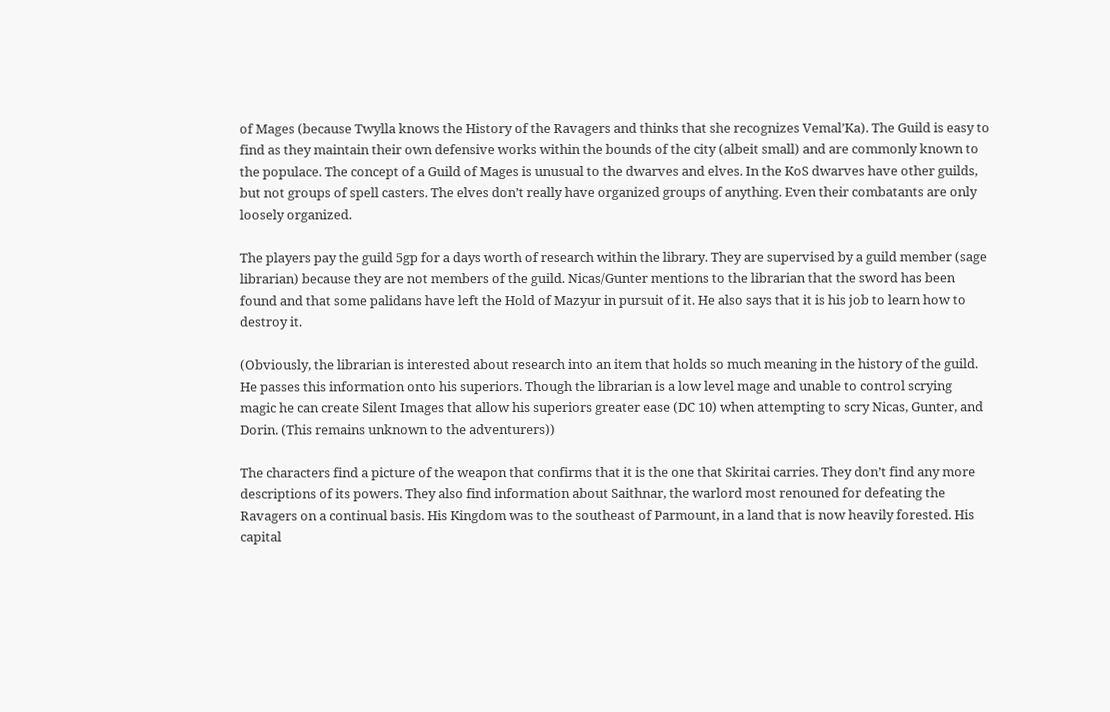of Mages (because Twylla knows the History of the Ravagers and thinks that she recognizes Vemal’Ka). The Guild is easy to find as they maintain their own defensive works within the bounds of the city (albeit small) and are commonly known to the populace. The concept of a Guild of Mages is unusual to the dwarves and elves. In the KoS dwarves have other guilds, but not groups of spell casters. The elves don’t really have organized groups of anything. Even their combatants are only loosely organized.

The players pay the guild 5gp for a days worth of research within the library. They are supervised by a guild member (sage librarian) because they are not members of the guild. Nicas/Gunter mentions to the librarian that the sword has been found and that some palidans have left the Hold of Mazyur in pursuit of it. He also says that it is his job to learn how to destroy it.

(Obviously, the librarian is interested about research into an item that holds so much meaning in the history of the guild. He passes this information onto his superiors. Though the librarian is a low level mage and unable to control scrying magic he can create Silent Images that allow his superiors greater ease (DC 10) when attempting to scry Nicas, Gunter, and Dorin. (This remains unknown to the adventurers))

The characters find a picture of the weapon that confirms that it is the one that Skiritai carries. They don’t find any more descriptions of its powers. They also find information about Saithnar, the warlord most renouned for defeating the Ravagers on a continual basis. His Kingdom was to the southeast of Parmount, in a land that is now heavily forested. His capital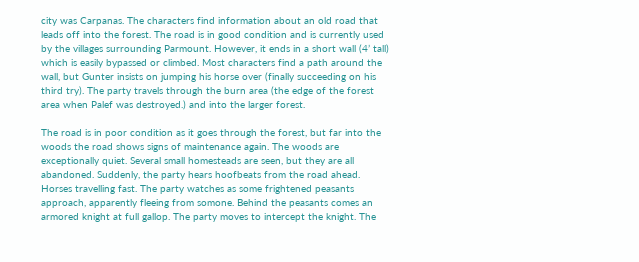city was Carpanas. The characters find information about an old road that leads off into the forest. The road is in good condition and is currently used by the villages surrounding Parmount. However, it ends in a short wall (4’ tall) which is easily bypassed or climbed. Most characters find a path around the wall, but Gunter insists on jumping his horse over (finally succeeding on his third try). The party travels through the burn area (the edge of the forest area when Palef was destroyed.) and into the larger forest.

The road is in poor condition as it goes through the forest, but far into the woods the road shows signs of maintenance again. The woods are exceptionally quiet. Several small homesteads are seen, but they are all abandoned. Suddenly, the party hears hoofbeats from the road ahead. Horses travelling fast. The party watches as some frightened peasants approach, apparently fleeing from somone. Behind the peasants comes an armored knight at full gallop. The party moves to intercept the knight. The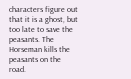characters figure out that it is a ghost, but too late to save the peasants. The Horseman kills the peasants on the road.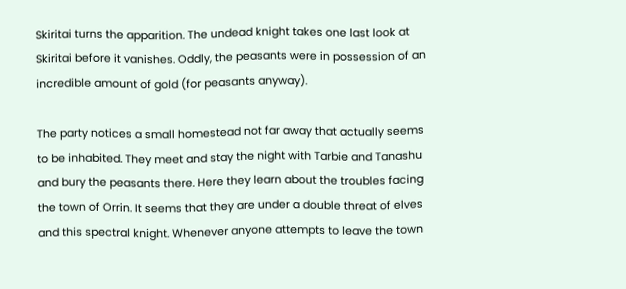Skiritai turns the apparition. The undead knight takes one last look at Skiritai before it vanishes. Oddly, the peasants were in possession of an incredible amount of gold (for peasants anyway).

The party notices a small homestead not far away that actually seems to be inhabited. They meet and stay the night with Tarbie and Tanashu and bury the peasants there. Here they learn about the troubles facing the town of Orrin. It seems that they are under a double threat of elves and this spectral knight. Whenever anyone attempts to leave the town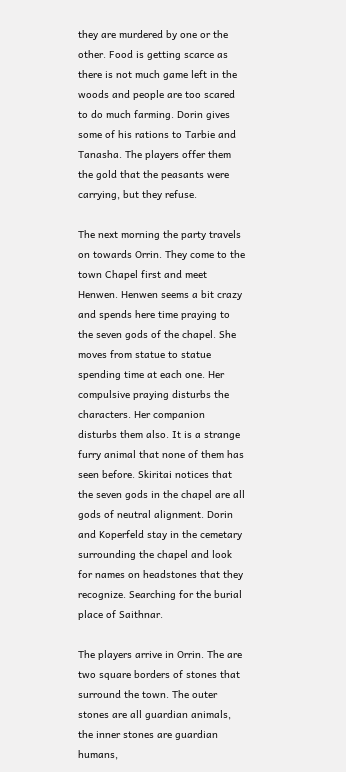they are murdered by one or the other. Food is getting scarce as there is not much game left in the woods and people are too scared to do much farming. Dorin gives some of his rations to Tarbie and Tanasha. The players offer them the gold that the peasants were carrying, but they refuse.

The next morning the party travels on towards Orrin. They come to the town Chapel first and meet Henwen. Henwen seems a bit crazy and spends here time praying to the seven gods of the chapel. She moves from statue to statue spending time at each one. Her compulsive praying disturbs the characters. Her companion disturbs them also. It is a strange furry animal that none of them has seen before. Skiritai notices that the seven gods in the chapel are all gods of neutral alignment. Dorin and Koperfeld stay in the cemetary surrounding the chapel and look for names on headstones that they recognize. Searching for the burial place of Saithnar.

The players arrive in Orrin. The are two square borders of stones that surround the town. The outer stones are all guardian animals, the inner stones are guardian humans,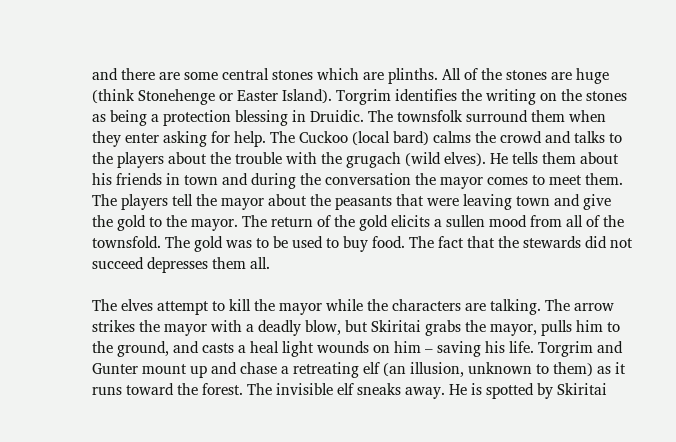and there are some central stones which are plinths. All of the stones are huge (think Stonehenge or Easter Island). Torgrim identifies the writing on the stones as being a protection blessing in Druidic. The townsfolk surround them when they enter asking for help. The Cuckoo (local bard) calms the crowd and talks to the players about the trouble with the grugach (wild elves). He tells them about his friends in town and during the conversation the mayor comes to meet them. The players tell the mayor about the peasants that were leaving town and give the gold to the mayor. The return of the gold elicits a sullen mood from all of the townsfold. The gold was to be used to buy food. The fact that the stewards did not succeed depresses them all.

The elves attempt to kill the mayor while the characters are talking. The arrow strikes the mayor with a deadly blow, but Skiritai grabs the mayor, pulls him to the ground, and casts a heal light wounds on him – saving his life. Torgrim and Gunter mount up and chase a retreating elf (an illusion, unknown to them) as it runs toward the forest. The invisible elf sneaks away. He is spotted by Skiritai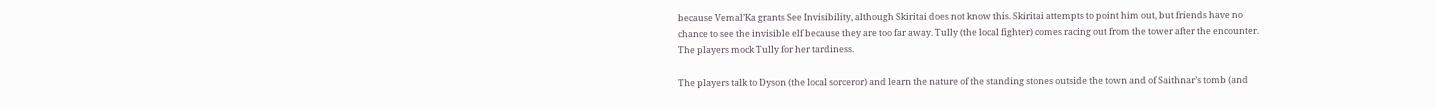because Vemal’Ka grants See Invisibility, although Skiritai does not know this. Skiritai attempts to point him out, but friends have no chance to see the invisible elf because they are too far away. Tully (the local fighter) comes racing out from the tower after the encounter. The players mock Tully for her tardiness.

The players talk to Dyson (the local sorceror) and learn the nature of the standing stones outside the town and of Saithnar’s tomb (and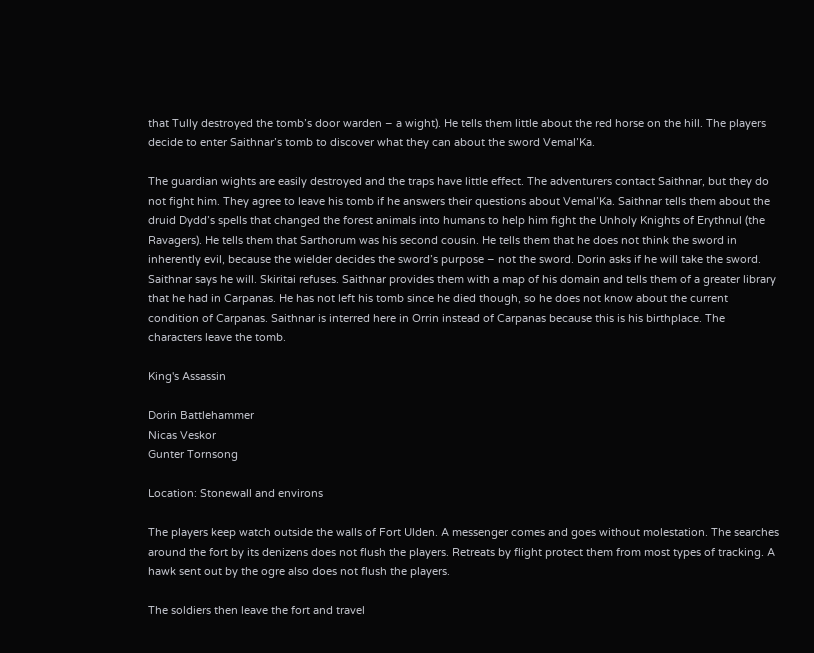that Tully destroyed the tomb’s door warden – a wight). He tells them little about the red horse on the hill. The players decide to enter Saithnar’s tomb to discover what they can about the sword Vemal’Ka.

The guardian wights are easily destroyed and the traps have little effect. The adventurers contact Saithnar, but they do not fight him. They agree to leave his tomb if he answers their questions about Vemal’Ka. Saithnar tells them about the druid Dydd’s spells that changed the forest animals into humans to help him fight the Unholy Knights of Erythnul (the Ravagers). He tells them that Sarthorum was his second cousin. He tells them that he does not think the sword in inherently evil, because the wielder decides the sword’s purpose – not the sword. Dorin asks if he will take the sword. Saithnar says he will. Skiritai refuses. Saithnar provides them with a map of his domain and tells them of a greater library that he had in Carpanas. He has not left his tomb since he died though, so he does not know about the current condition of Carpanas. Saithnar is interred here in Orrin instead of Carpanas because this is his birthplace. The characters leave the tomb.

King's Assassin

Dorin Battlehammer
Nicas Veskor
Gunter Tornsong

Location: Stonewall and environs

The players keep watch outside the walls of Fort Ulden. A messenger comes and goes without molestation. The searches around the fort by its denizens does not flush the players. Retreats by flight protect them from most types of tracking. A hawk sent out by the ogre also does not flush the players.

The soldiers then leave the fort and travel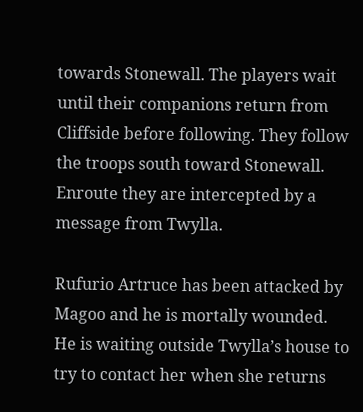towards Stonewall. The players wait until their companions return from Cliffside before following. They follow the troops south toward Stonewall. Enroute they are intercepted by a message from Twylla.

Rufurio Artruce has been attacked by Magoo and he is mortally wounded. He is waiting outside Twylla’s house to try to contact her when she returns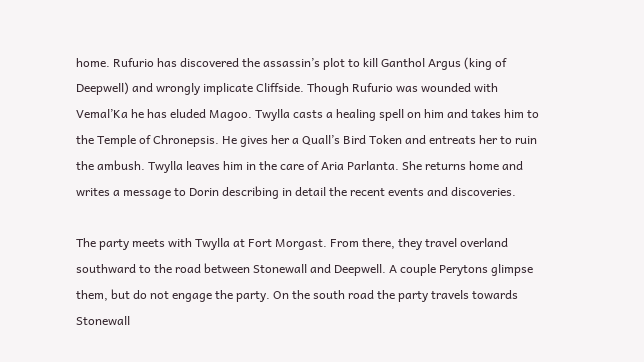home. Rufurio has discovered the assassin’s plot to kill Ganthol Argus (king of Deepwell) and wrongly implicate Cliffside. Though Rufurio was wounded with Vemal’Ka he has eluded Magoo. Twylla casts a healing spell on him and takes him to the Temple of Chronepsis. He gives her a Quall’s Bird Token and entreats her to ruin the ambush. Twylla leaves him in the care of Aria Parlanta. She returns home and writes a message to Dorin describing in detail the recent events and discoveries.

The party meets with Twylla at Fort Morgast. From there, they travel overland southward to the road between Stonewall and Deepwell. A couple Perytons glimpse them, but do not engage the party. On the south road the party travels towards Stonewall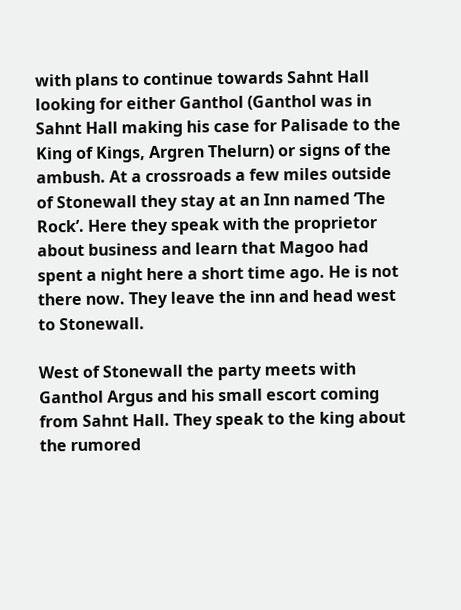with plans to continue towards Sahnt Hall looking for either Ganthol (Ganthol was in Sahnt Hall making his case for Palisade to the King of Kings, Argren Thelurn) or signs of the ambush. At a crossroads a few miles outside of Stonewall they stay at an Inn named ‘The Rock’. Here they speak with the proprietor about business and learn that Magoo had spent a night here a short time ago. He is not there now. They leave the inn and head west to Stonewall.

West of Stonewall the party meets with Ganthol Argus and his small escort coming from Sahnt Hall. They speak to the king about the rumored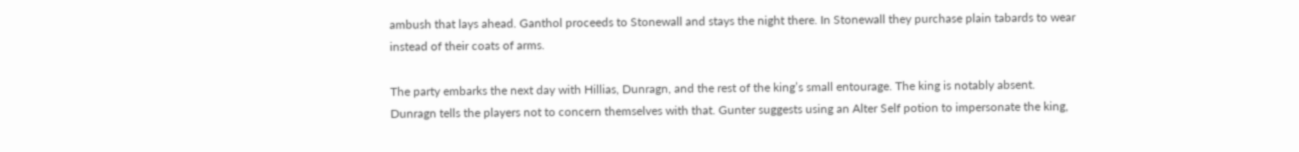ambush that lays ahead. Ganthol proceeds to Stonewall and stays the night there. In Stonewall they purchase plain tabards to wear instead of their coats of arms.

The party embarks the next day with Hillias, Dunragn, and the rest of the king’s small entourage. The king is notably absent. Dunragn tells the players not to concern themselves with that. Gunter suggests using an Alter Self potion to impersonate the king,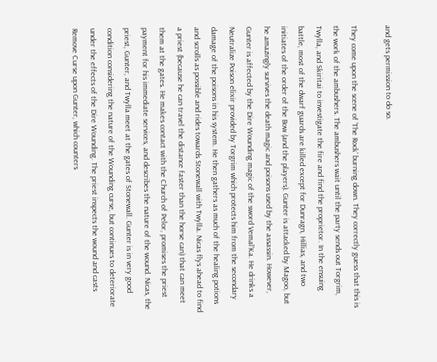and gets permission to do so.

They come upon the scene of ‘The Rock’ burning down. They correctly guess that this is the work of the ambushers. The ambushers wait until the party sends out Torgrim, Twylla, and Skiritai to investigate the fire and find the proprietor. In the ensuing battle, most of the dwarf guards are killed except for Dunragn, Hillias, and two initiates of the order of the Bow (and the players). Gunter is attacked by Magoo, but he amazingly survives the death magic and poisons used by the assassin. However, Gunter is affected by the Dire Wounding magic of the sword Vemal’Ka. He drinks a Neutralize Poison elixir provided by Torgrim which protects him from the secondary damage of the poisons in his system. He then gathers as much of the healing potions and scrolls as possible and rides towards Stonewall with Twylla. Nicas flys ahead to find a priest (because he can travel the distance faster than the horse can) that can meet them at the gates. He makes contact with the Church of Pelor, promises the priest payment for his immediate services, and describes the nature of the wound. Nicas, the priest, Gunter, and Twylla meet at the gates of Stonewall. Gunter is in very good condition considering the nature of the Wounding curse, but continues to deteriorate under the effects of the Dire Wounding. The priest inspects the wound and casts Remove Curse upon Gunter, which counters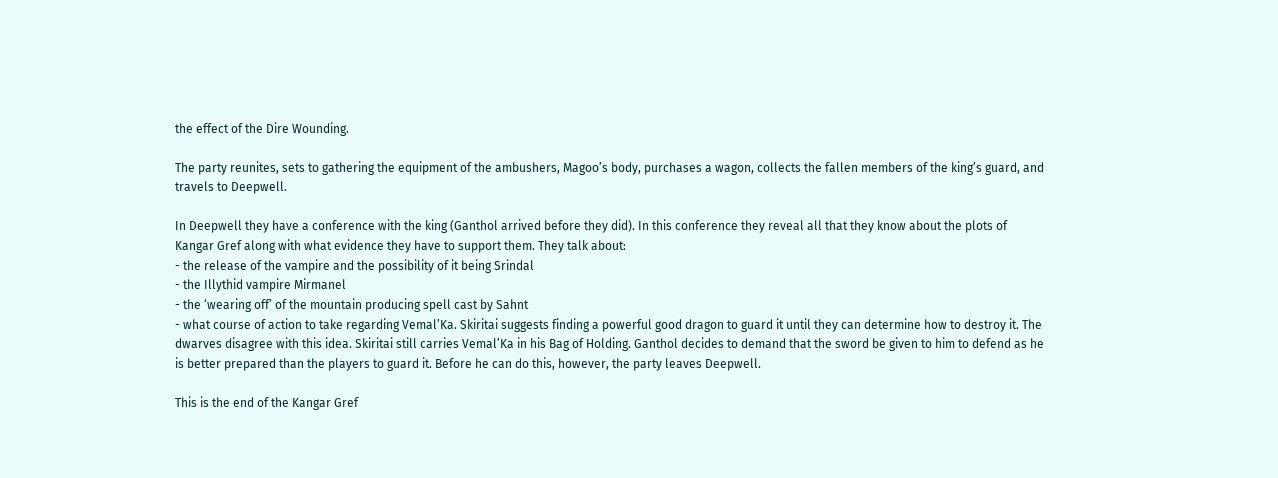the effect of the Dire Wounding.

The party reunites, sets to gathering the equipment of the ambushers, Magoo’s body, purchases a wagon, collects the fallen members of the king’s guard, and travels to Deepwell.

In Deepwell they have a conference with the king (Ganthol arrived before they did). In this conference they reveal all that they know about the plots of Kangar Gref along with what evidence they have to support them. They talk about:
- the release of the vampire and the possibility of it being Srindal
- the Illythid vampire Mirmanel
- the ‘wearing off’ of the mountain producing spell cast by Sahnt
- what course of action to take regarding Vemal’Ka. Skiritai suggests finding a powerful good dragon to guard it until they can determine how to destroy it. The dwarves disagree with this idea. Skiritai still carries Vemal’Ka in his Bag of Holding. Ganthol decides to demand that the sword be given to him to defend as he is better prepared than the players to guard it. Before he can do this, however, the party leaves Deepwell.

This is the end of the Kangar Gref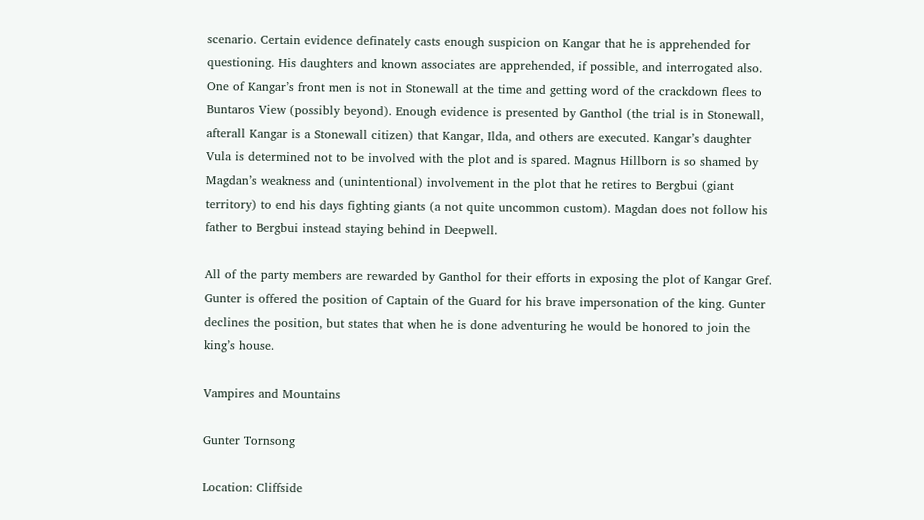scenario. Certain evidence definately casts enough suspicion on Kangar that he is apprehended for questioning. His daughters and known associates are apprehended, if possible, and interrogated also. One of Kangar’s front men is not in Stonewall at the time and getting word of the crackdown flees to Buntaros View (possibly beyond). Enough evidence is presented by Ganthol (the trial is in Stonewall, afterall Kangar is a Stonewall citizen) that Kangar, Ilda, and others are executed. Kangar’s daughter Vula is determined not to be involved with the plot and is spared. Magnus Hillborn is so shamed by Magdan’s weakness and (unintentional) involvement in the plot that he retires to Bergbui (giant territory) to end his days fighting giants (a not quite uncommon custom). Magdan does not follow his father to Bergbui instead staying behind in Deepwell.

All of the party members are rewarded by Ganthol for their efforts in exposing the plot of Kangar Gref. Gunter is offered the position of Captain of the Guard for his brave impersonation of the king. Gunter declines the position, but states that when he is done adventuring he would be honored to join the king’s house.

Vampires and Mountains

Gunter Tornsong

Location: Cliffside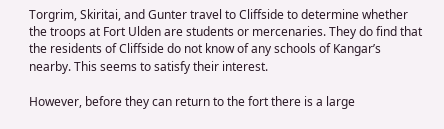Torgrim, Skiritai, and Gunter travel to Cliffside to determine whether the troops at Fort Ulden are students or mercenaries. They do find that the residents of Cliffside do not know of any schools of Kangar’s nearby. This seems to satisfy their interest.

However, before they can return to the fort there is a large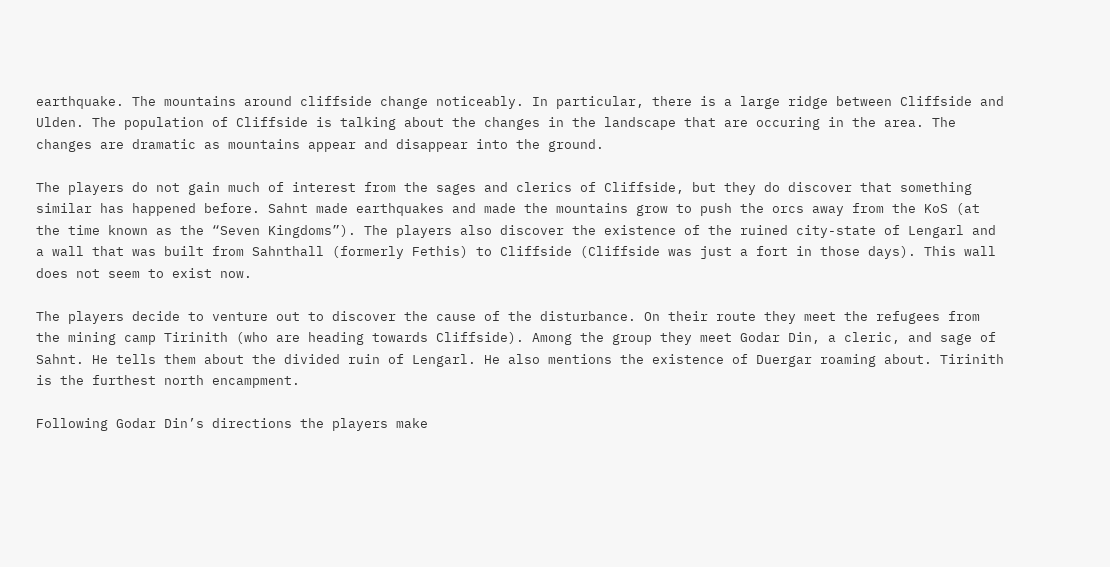earthquake. The mountains around cliffside change noticeably. In particular, there is a large ridge between Cliffside and Ulden. The population of Cliffside is talking about the changes in the landscape that are occuring in the area. The changes are dramatic as mountains appear and disappear into the ground.

The players do not gain much of interest from the sages and clerics of Cliffside, but they do discover that something similar has happened before. Sahnt made earthquakes and made the mountains grow to push the orcs away from the KoS (at the time known as the “Seven Kingdoms”). The players also discover the existence of the ruined city-state of Lengarl and a wall that was built from Sahnthall (formerly Fethis) to Cliffside (Cliffside was just a fort in those days). This wall does not seem to exist now.

The players decide to venture out to discover the cause of the disturbance. On their route they meet the refugees from the mining camp Tirinith (who are heading towards Cliffside). Among the group they meet Godar Din, a cleric, and sage of Sahnt. He tells them about the divided ruin of Lengarl. He also mentions the existence of Duergar roaming about. Tirinith is the furthest north encampment.

Following Godar Din’s directions the players make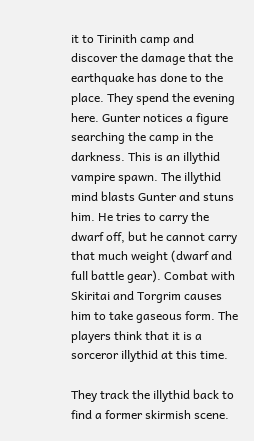it to Tirinith camp and discover the damage that the earthquake has done to the place. They spend the evening here. Gunter notices a figure searching the camp in the darkness. This is an illythid vampire spawn. The illythid mind blasts Gunter and stuns him. He tries to carry the dwarf off, but he cannot carry that much weight (dwarf and full battle gear). Combat with Skiritai and Torgrim causes him to take gaseous form. The players think that it is a sorceror illythid at this time.

They track the illythid back to find a former skirmish scene.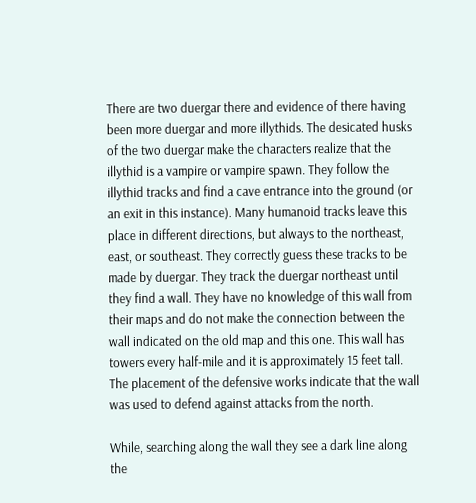There are two duergar there and evidence of there having been more duergar and more illythids. The desicated husks of the two duergar make the characters realize that the illythid is a vampire or vampire spawn. They follow the illythid tracks and find a cave entrance into the ground (or an exit in this instance). Many humanoid tracks leave this place in different directions, but always to the northeast, east, or southeast. They correctly guess these tracks to be made by duergar. They track the duergar northeast until they find a wall. They have no knowledge of this wall from their maps and do not make the connection between the wall indicated on the old map and this one. This wall has towers every half-mile and it is approximately 15 feet tall. The placement of the defensive works indicate that the wall was used to defend against attacks from the north.

While, searching along the wall they see a dark line along the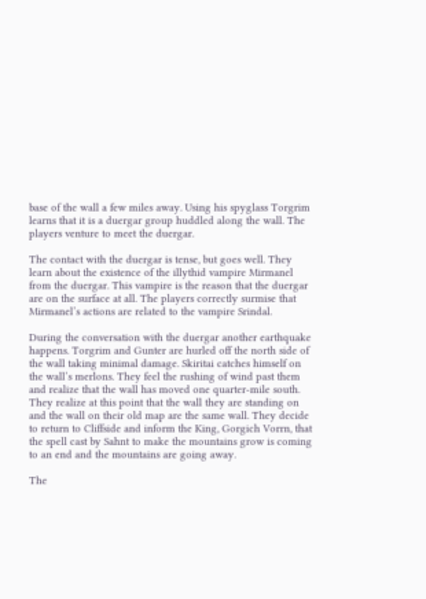base of the wall a few miles away. Using his spyglass Torgrim learns that it is a duergar group huddled along the wall. The players venture to meet the duergar.

The contact with the duergar is tense, but goes well. They learn about the existence of the illythid vampire Mirmanel from the duergar. This vampire is the reason that the duergar are on the surface at all. The players correctly surmise that Mirmanel’s actions are related to the vampire Srindal.

During the conversation with the duergar another earthquake happens. Torgrim and Gunter are hurled off the north side of the wall taking minimal damage. Skiritai catches himself on the wall’s merlons. They feel the rushing of wind past them and realize that the wall has moved one quarter-mile south. They realize at this point that the wall they are standing on and the wall on their old map are the same wall. They decide to return to Cliffside and inform the King, Gorgich Vorrn, that the spell cast by Sahnt to make the mountains grow is coming to an end and the mountains are going away.

The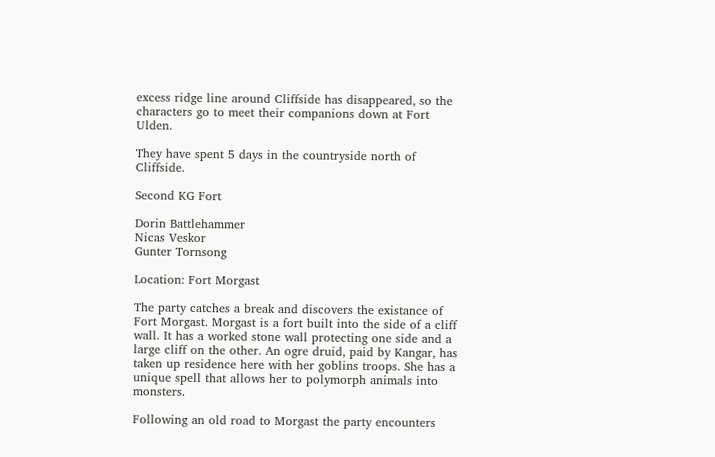excess ridge line around Cliffside has disappeared, so the characters go to meet their companions down at Fort Ulden.

They have spent 5 days in the countryside north of Cliffside.

Second KG Fort

Dorin Battlehammer
Nicas Veskor
Gunter Tornsong

Location: Fort Morgast

The party catches a break and discovers the existance of Fort Morgast. Morgast is a fort built into the side of a cliff wall. It has a worked stone wall protecting one side and a large cliff on the other. An ogre druid, paid by Kangar, has taken up residence here with her goblins troops. She has a unique spell that allows her to polymorph animals into monsters.

Following an old road to Morgast the party encounters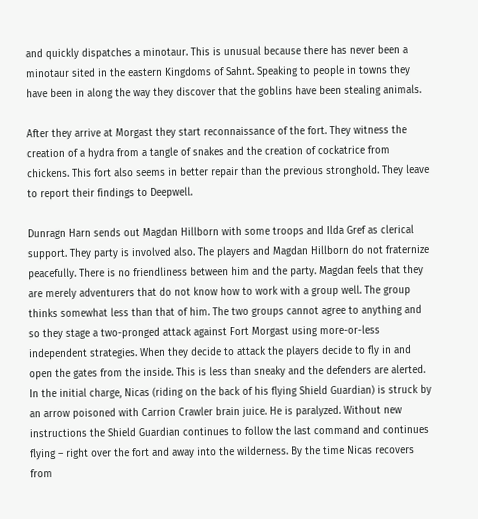and quickly dispatches a minotaur. This is unusual because there has never been a minotaur sited in the eastern Kingdoms of Sahnt. Speaking to people in towns they have been in along the way they discover that the goblins have been stealing animals.

After they arrive at Morgast they start reconnaissance of the fort. They witness the creation of a hydra from a tangle of snakes and the creation of cockatrice from chickens. This fort also seems in better repair than the previous stronghold. They leave to report their findings to Deepwell.

Dunragn Harn sends out Magdan Hillborn with some troops and Ilda Gref as clerical support. They party is involved also. The players and Magdan Hillborn do not fraternize peacefully. There is no friendliness between him and the party. Magdan feels that they are merely adventurers that do not know how to work with a group well. The group thinks somewhat less than that of him. The two groups cannot agree to anything and so they stage a two-pronged attack against Fort Morgast using more-or-less independent strategies. When they decide to attack the players decide to fly in and open the gates from the inside. This is less than sneaky and the defenders are alerted. In the initial charge, Nicas (riding on the back of his flying Shield Guardian) is struck by an arrow poisoned with Carrion Crawler brain juice. He is paralyzed. Without new instructions the Shield Guardian continues to follow the last command and continues flying – right over the fort and away into the wilderness. By the time Nicas recovers from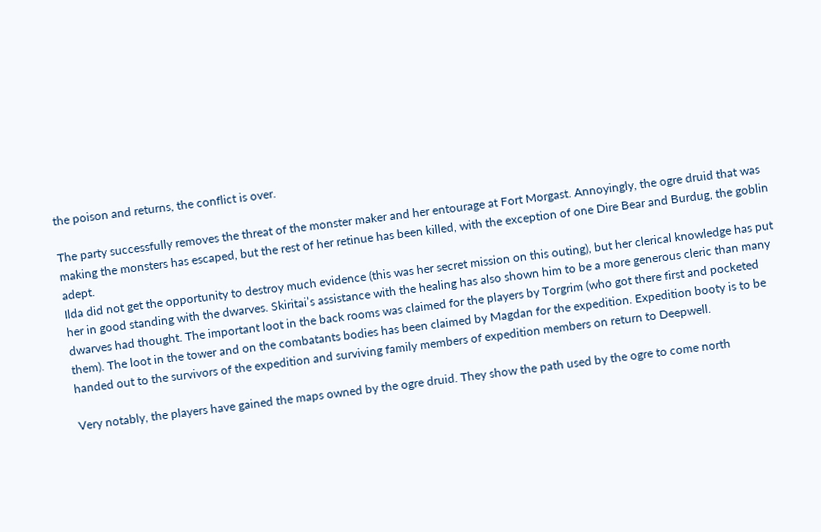the poison and returns, the conflict is over.

The party successfully removes the threat of the monster maker and her entourage at Fort Morgast. Annoyingly, the ogre druid that was making the monsters has escaped, but the rest of her retinue has been killed, with the exception of one Dire Bear and Burdug, the goblin adept.
Ilda did not get the opportunity to destroy much evidence (this was her secret mission on this outing), but her clerical knowledge has put her in good standing with the dwarves. Skiritai’s assistance with the healing has also shown him to be a more generous cleric than many dwarves had thought. The important loot in the back rooms was claimed for the players by Torgrim (who got there first and pocketed them). The loot in the tower and on the combatants bodies has been claimed by Magdan for the expedition. Expedition booty is to be handed out to the survivors of the expedition and surviving family members of expedition members on return to Deepwell.

Very notably, the players have gained the maps owned by the ogre druid. They show the path used by the ogre to come north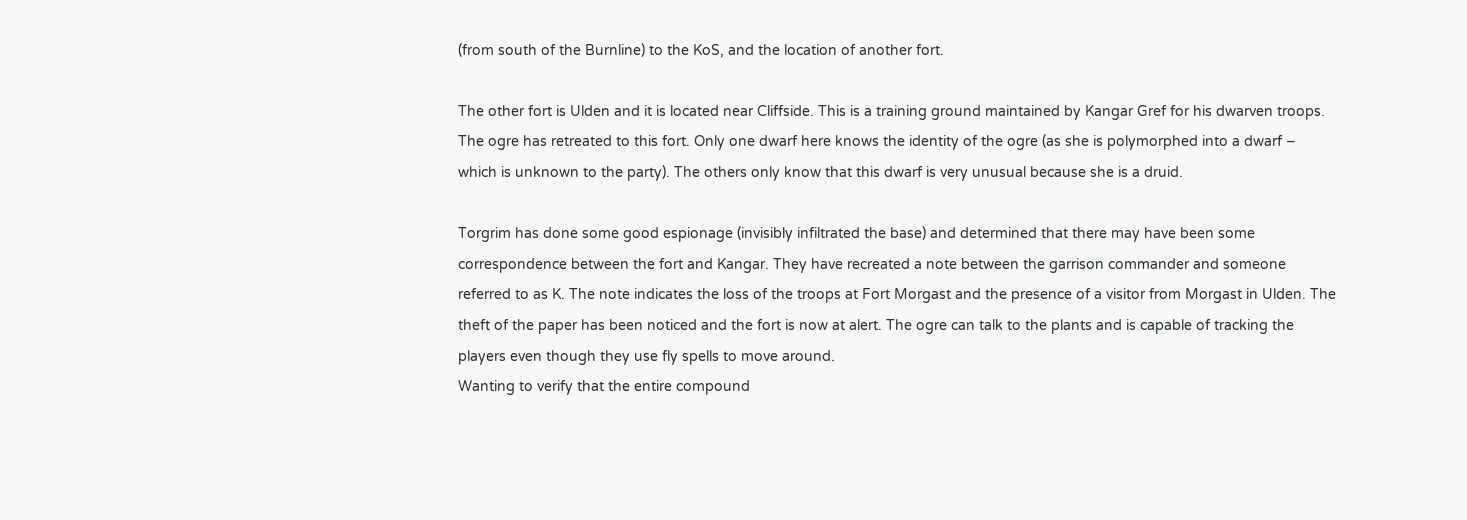(from south of the Burnline) to the KoS, and the location of another fort.

The other fort is Ulden and it is located near Cliffside. This is a training ground maintained by Kangar Gref for his dwarven troops. The ogre has retreated to this fort. Only one dwarf here knows the identity of the ogre (as she is polymorphed into a dwarf – which is unknown to the party). The others only know that this dwarf is very unusual because she is a druid.

Torgrim has done some good espionage (invisibly infiltrated the base) and determined that there may have been some correspondence between the fort and Kangar. They have recreated a note between the garrison commander and someone referred to as K. The note indicates the loss of the troops at Fort Morgast and the presence of a visitor from Morgast in Ulden. The theft of the paper has been noticed and the fort is now at alert. The ogre can talk to the plants and is capable of tracking the players even though they use fly spells to move around.
Wanting to verify that the entire compound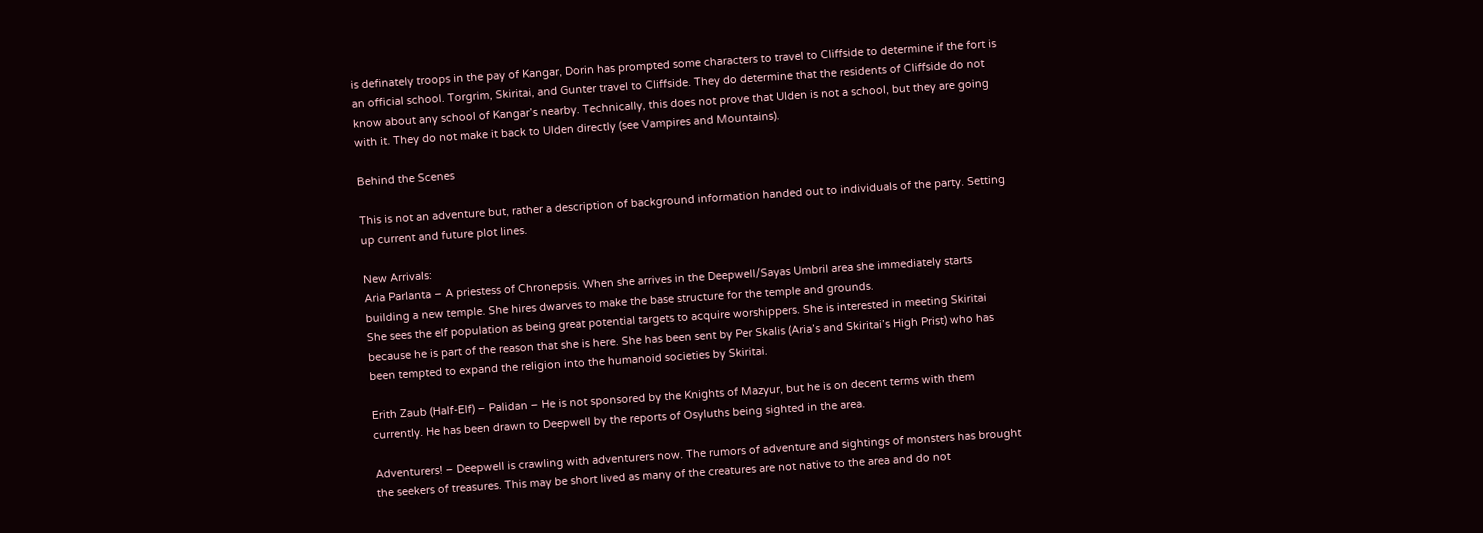is definately troops in the pay of Kangar, Dorin has prompted some characters to travel to Cliffside to determine if the fort is an official school. Torgrim, Skiritai, and Gunter travel to Cliffside. They do determine that the residents of Cliffside do not know about any school of Kangar’s nearby. Technically, this does not prove that Ulden is not a school, but they are going with it. They do not make it back to Ulden directly (see Vampires and Mountains).

Behind the Scenes

This is not an adventure but, rather a description of background information handed out to individuals of the party. Setting up current and future plot lines.

New Arrivals:
Aria Parlanta – A priestess of Chronepsis. When she arrives in the Deepwell/Sayas Umbril area she immediately starts building a new temple. She hires dwarves to make the base structure for the temple and grounds.
She sees the elf population as being great potential targets to acquire worshippers. She is interested in meeting Skiritai because he is part of the reason that she is here. She has been sent by Per Skalis (Aria’s and Skiritai’s High Prist) who has been tempted to expand the religion into the humanoid societies by Skiritai.

Erith Zaub (Half-Elf) – Palidan – He is not sponsored by the Knights of Mazyur, but he is on decent terms with them currently. He has been drawn to Deepwell by the reports of Osyluths being sighted in the area.

Adventurers! – Deepwell is crawling with adventurers now. The rumors of adventure and sightings of monsters has brought the seekers of treasures. This may be short lived as many of the creatures are not native to the area and do not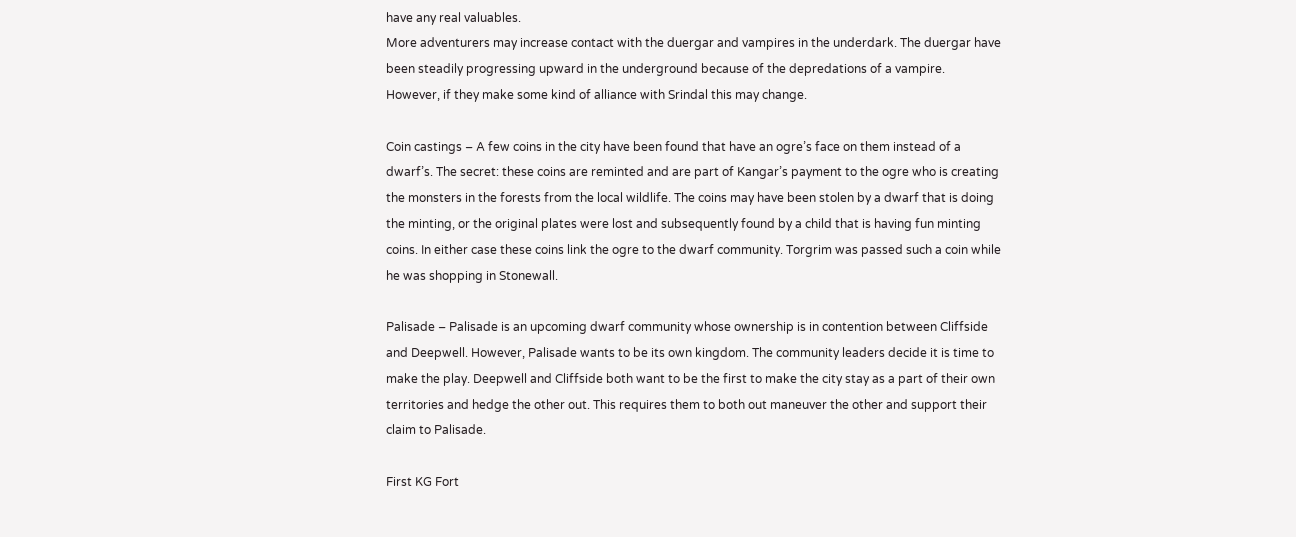have any real valuables.
More adventurers may increase contact with the duergar and vampires in the underdark. The duergar have been steadily progressing upward in the underground because of the depredations of a vampire. However, if they make some kind of alliance with Srindal this may change.

Coin castings – A few coins in the city have been found that have an ogre’s face on them instead of a dwarf’s. The secret: these coins are reminted and are part of Kangar’s payment to the ogre who is creating the monsters in the forests from the local wildlife. The coins may have been stolen by a dwarf that is doing the minting, or the original plates were lost and subsequently found by a child that is having fun minting coins. In either case these coins link the ogre to the dwarf community. Torgrim was passed such a coin while he was shopping in Stonewall.

Palisade – Palisade is an upcoming dwarf community whose ownership is in contention between Cliffside and Deepwell. However, Palisade wants to be its own kingdom. The community leaders decide it is time to make the play. Deepwell and Cliffside both want to be the first to make the city stay as a part of their own territories and hedge the other out. This requires them to both out maneuver the other and support their claim to Palisade.

First KG Fort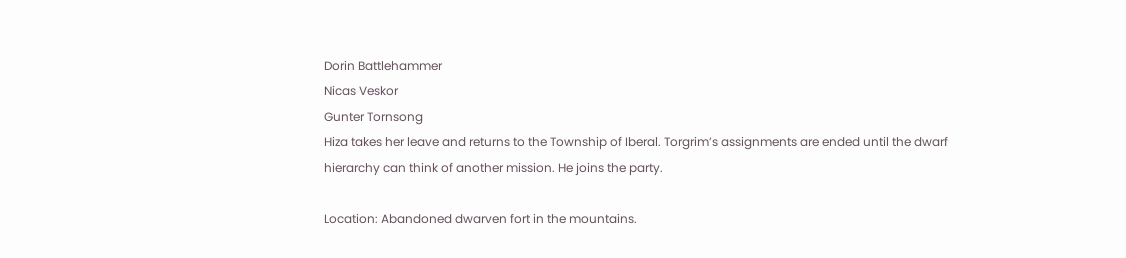Dorin Battlehammer
Nicas Veskor
Gunter Tornsong
Hiza takes her leave and returns to the Township of Iberal. Torgrim’s assignments are ended until the dwarf hierarchy can think of another mission. He joins the party.

Location: Abandoned dwarven fort in the mountains.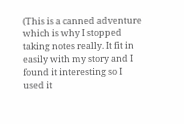(This is a canned adventure which is why I stopped taking notes really. It fit in easily with my story and I found it interesting so I used it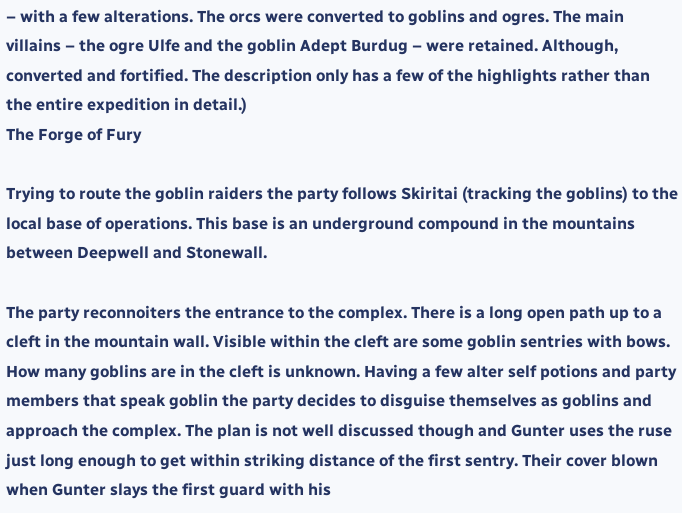– with a few alterations. The orcs were converted to goblins and ogres. The main villains – the ogre Ulfe and the goblin Adept Burdug – were retained. Although, converted and fortified. The description only has a few of the highlights rather than the entire expedition in detail.)
The Forge of Fury

Trying to route the goblin raiders the party follows Skiritai (tracking the goblins) to the local base of operations. This base is an underground compound in the mountains between Deepwell and Stonewall.

The party reconnoiters the entrance to the complex. There is a long open path up to a cleft in the mountain wall. Visible within the cleft are some goblin sentries with bows. How many goblins are in the cleft is unknown. Having a few alter self potions and party members that speak goblin the party decides to disguise themselves as goblins and approach the complex. The plan is not well discussed though and Gunter uses the ruse just long enough to get within striking distance of the first sentry. Their cover blown when Gunter slays the first guard with his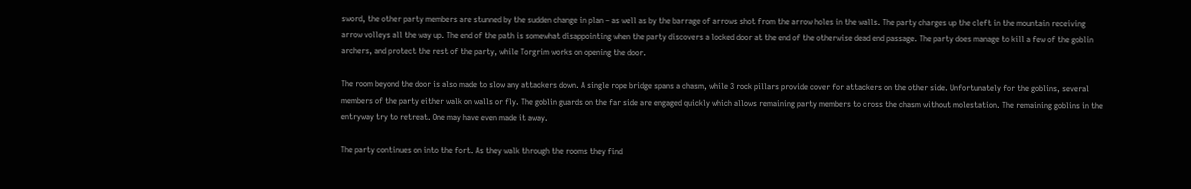sword, the other party members are stunned by the sudden change in plan – as well as by the barrage of arrows shot from the arrow holes in the walls. The party charges up the cleft in the mountain receiving arrow volleys all the way up. The end of the path is somewhat disappointing when the party discovers a locked door at the end of the otherwise dead end passage. The party does manage to kill a few of the goblin archers, and protect the rest of the party, while Torgrim works on opening the door.

The room beyond the door is also made to slow any attackers down. A single rope bridge spans a chasm, while 3 rock pillars provide cover for attackers on the other side. Unfortunately for the goblins, several members of the party either walk on walls or fly. The goblin guards on the far side are engaged quickly which allows remaining party members to cross the chasm without molestation. The remaining goblins in the entryway try to retreat. One may have even made it away.

The party continues on into the fort. As they walk through the rooms they find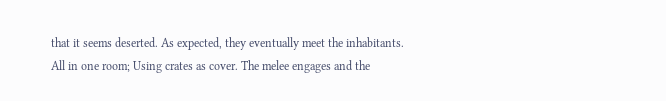that it seems deserted. As expected, they eventually meet the inhabitants. All in one room; Using crates as cover. The melee engages and the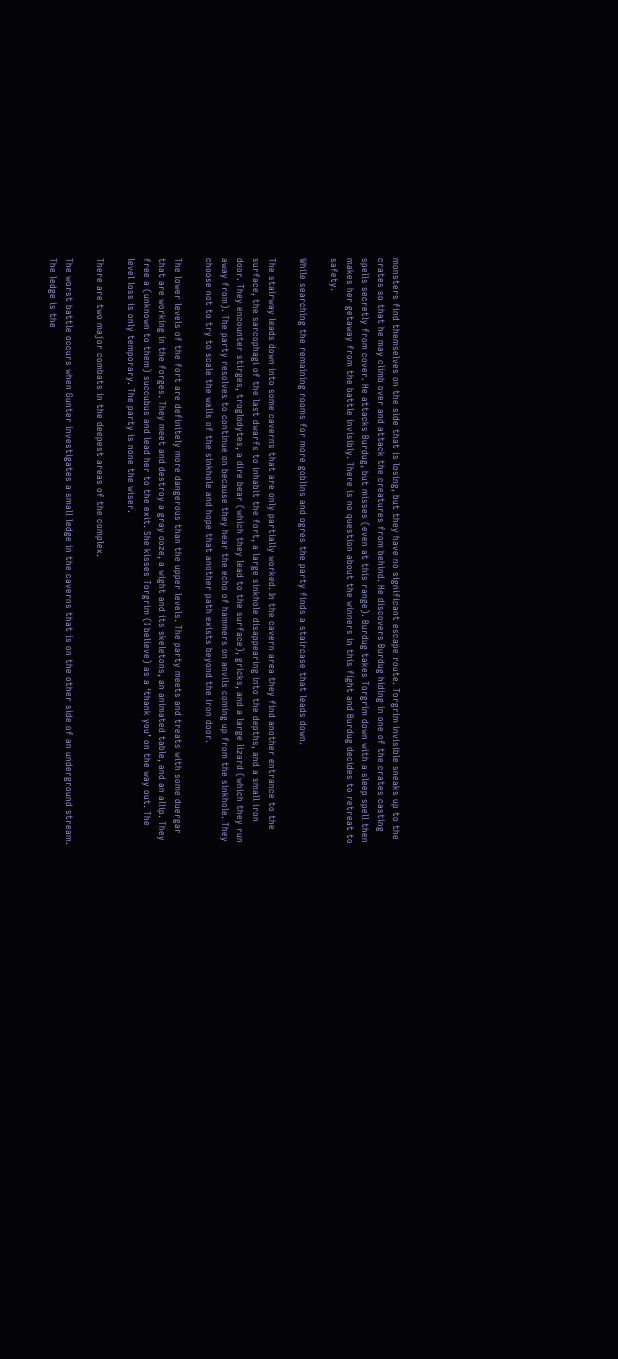monsters find themselves on the side that is losing, but they have no significant escape route. Torgrim invisible sneaks up to the crates so that he may climb over and attack the creatures from behind. He discovers Burdug hiding in one of the crates casting spells secretly from cover. He attacks Burdug, but misses (even at this range). Burdug takes Torgrim down with a sleep spell then makes her getaway from the battle invisibly. There is no question about the winners in this fight and Burdug decides to retreat to safety.

While searching the remaining rooms for more goblins and ogres the party finds a staircase that leads down.

The stairway leads down into some caverns that are only partially worked. In the cavern area they find another entrance to the surface, the sarcophagi of the last dwarfs to inhabit the fort, a large sinkhole disappearing into the depths, and a small iron door. They encounter stirges, troglodytes, a dire bear (which they lead to the surface), gricks, and a large lizard (which they run away from). The party resolves to continue on because they hear the echo of hammers on anvils coming up from the sinkhole. They choose not to try to scale the walls of the sinkhole and hope that another path exists beyond the iron door.

The lower levels of the fort are definitely more dangerous than the upper levels. The party meets and treats with some duergar that are working in the forges. They meet and destroy a gray ooze, a wight and its skeletons, an animated table, and an allip. They free a (unknown to them) succubus and lead her to the exit. She kisses Torgrim (I believe) as a ‘thank you’ on the way out. The level loss is only temporary. The party is none the wiser.

There are two major combats in the deepest areas of the complex.

The worst battle occurs when Gunter investigates a small ledge in the caverns that is on the other side of an underground stream. The ledge is the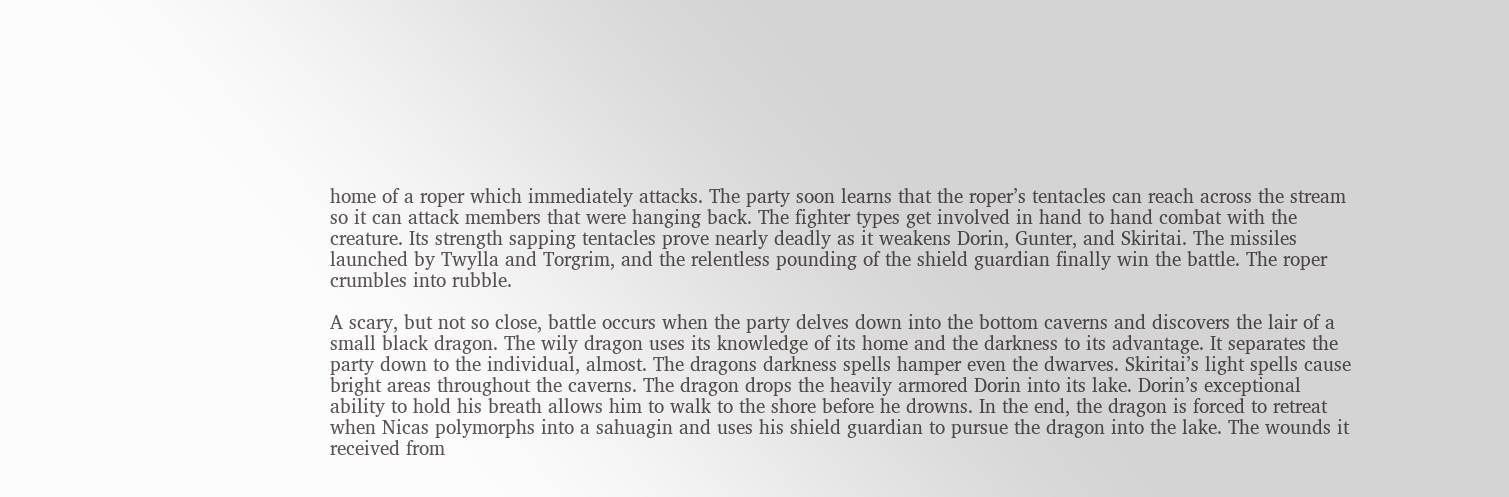home of a roper which immediately attacks. The party soon learns that the roper’s tentacles can reach across the stream so it can attack members that were hanging back. The fighter types get involved in hand to hand combat with the creature. Its strength sapping tentacles prove nearly deadly as it weakens Dorin, Gunter, and Skiritai. The missiles launched by Twylla and Torgrim, and the relentless pounding of the shield guardian finally win the battle. The roper crumbles into rubble.

A scary, but not so close, battle occurs when the party delves down into the bottom caverns and discovers the lair of a small black dragon. The wily dragon uses its knowledge of its home and the darkness to its advantage. It separates the party down to the individual, almost. The dragons darkness spells hamper even the dwarves. Skiritai’s light spells cause bright areas throughout the caverns. The dragon drops the heavily armored Dorin into its lake. Dorin’s exceptional ability to hold his breath allows him to walk to the shore before he drowns. In the end, the dragon is forced to retreat when Nicas polymorphs into a sahuagin and uses his shield guardian to pursue the dragon into the lake. The wounds it received from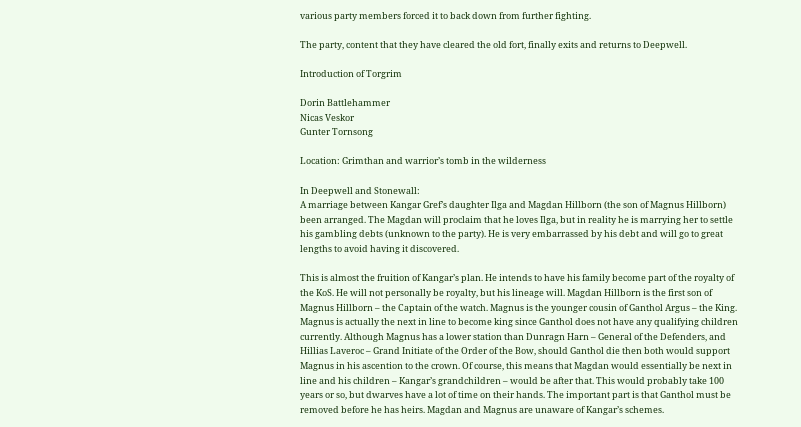various party members forced it to back down from further fighting.

The party, content that they have cleared the old fort, finally exits and returns to Deepwell.

Introduction of Torgrim

Dorin Battlehammer
Nicas Veskor
Gunter Tornsong

Location: Grimthan and warrior’s tomb in the wilderness

In Deepwell and Stonewall:
A marriage between Kangar Gref’s daughter Ilga and Magdan Hillborn (the son of Magnus Hillborn) been arranged. The Magdan will proclaim that he loves Ilga, but in reality he is marrying her to settle his gambling debts (unknown to the party). He is very embarrassed by his debt and will go to great lengths to avoid having it discovered.

This is almost the fruition of Kangar’s plan. He intends to have his family become part of the royalty of the KoS. He will not personally be royalty, but his lineage will. Magdan Hillborn is the first son of Magnus Hillborn – the Captain of the watch. Magnus is the younger cousin of Ganthol Argus – the King. Magnus is actually the next in line to become king since Ganthol does not have any qualifying children currently. Although Magnus has a lower station than Dunragn Harn – General of the Defenders, and Hillias Laveroc – Grand Initiate of the Order of the Bow, should Ganthol die then both would support Magnus in his ascention to the crown. Of course, this means that Magdan would essentially be next in line and his children – Kangar’s grandchildren – would be after that. This would probably take 100 years or so, but dwarves have a lot of time on their hands. The important part is that Ganthol must be removed before he has heirs. Magdan and Magnus are unaware of Kangar’s schemes.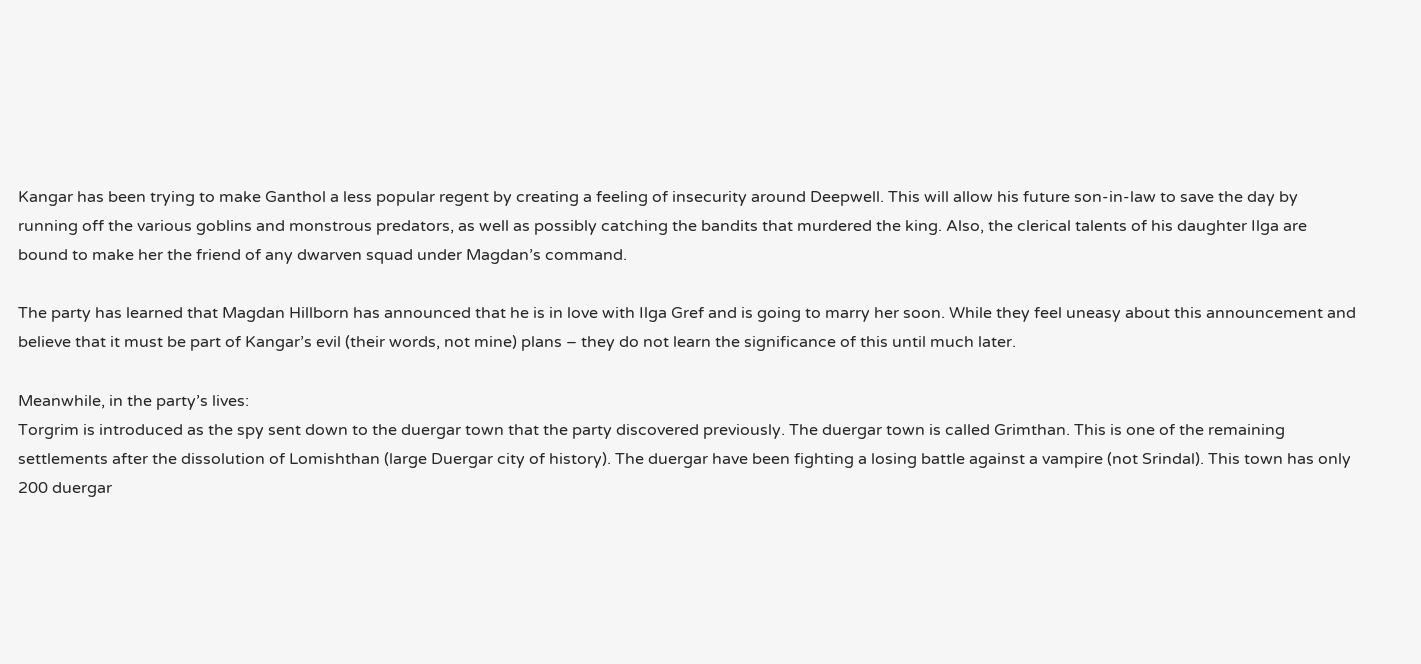Kangar has been trying to make Ganthol a less popular regent by creating a feeling of insecurity around Deepwell. This will allow his future son-in-law to save the day by running off the various goblins and monstrous predators, as well as possibly catching the bandits that murdered the king. Also, the clerical talents of his daughter Ilga are bound to make her the friend of any dwarven squad under Magdan’s command.

The party has learned that Magdan Hillborn has announced that he is in love with Ilga Gref and is going to marry her soon. While they feel uneasy about this announcement and believe that it must be part of Kangar’s evil (their words, not mine) plans – they do not learn the significance of this until much later.

Meanwhile, in the party’s lives:
Torgrim is introduced as the spy sent down to the duergar town that the party discovered previously. The duergar town is called Grimthan. This is one of the remaining settlements after the dissolution of Lomishthan (large Duergar city of history). The duergar have been fighting a losing battle against a vampire (not Srindal). This town has only 200 duergar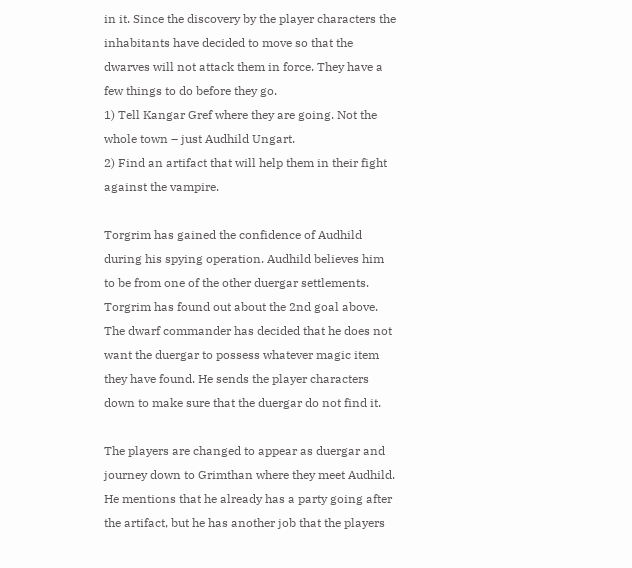in it. Since the discovery by the player characters the inhabitants have decided to move so that the dwarves will not attack them in force. They have a few things to do before they go.
1) Tell Kangar Gref where they are going. Not the whole town – just Audhild Ungart.
2) Find an artifact that will help them in their fight against the vampire.

Torgrim has gained the confidence of Audhild during his spying operation. Audhild believes him to be from one of the other duergar settlements. Torgrim has found out about the 2nd goal above. The dwarf commander has decided that he does not want the duergar to possess whatever magic item they have found. He sends the player characters down to make sure that the duergar do not find it.

The players are changed to appear as duergar and journey down to Grimthan where they meet Audhild. He mentions that he already has a party going after the artifact, but he has another job that the players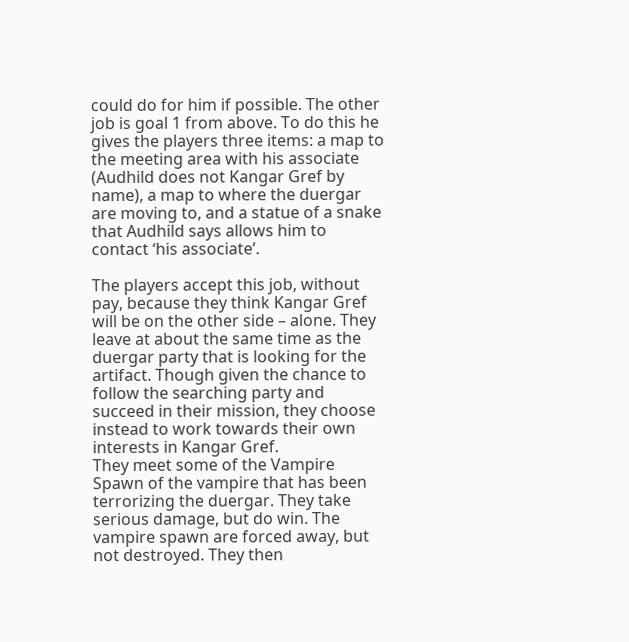could do for him if possible. The other job is goal 1 from above. To do this he gives the players three items: a map to the meeting area with his associate (Audhild does not Kangar Gref by name), a map to where the duergar are moving to, and a statue of a snake that Audhild says allows him to contact ‘his associate’.

The players accept this job, without pay, because they think Kangar Gref will be on the other side – alone. They leave at about the same time as the duergar party that is looking for the artifact. Though given the chance to follow the searching party and succeed in their mission, they choose instead to work towards their own interests in Kangar Gref.
They meet some of the Vampire Spawn of the vampire that has been terrorizing the duergar. They take serious damage, but do win. The vampire spawn are forced away, but not destroyed. They then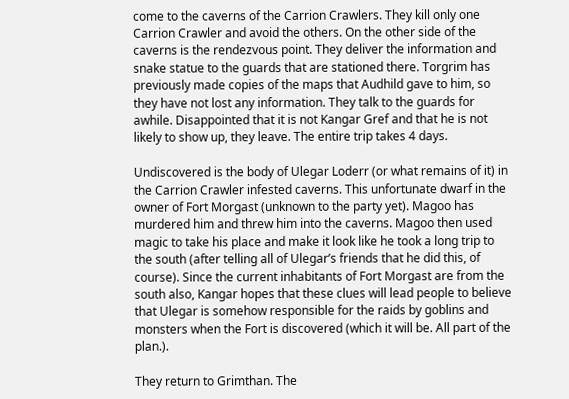come to the caverns of the Carrion Crawlers. They kill only one Carrion Crawler and avoid the others. On the other side of the caverns is the rendezvous point. They deliver the information and snake statue to the guards that are stationed there. Torgrim has previously made copies of the maps that Audhild gave to him, so they have not lost any information. They talk to the guards for awhile. Disappointed that it is not Kangar Gref and that he is not likely to show up, they leave. The entire trip takes 4 days.

Undiscovered is the body of Ulegar Loderr (or what remains of it) in the Carrion Crawler infested caverns. This unfortunate dwarf in the owner of Fort Morgast (unknown to the party yet). Magoo has murdered him and threw him into the caverns. Magoo then used magic to take his place and make it look like he took a long trip to the south (after telling all of Ulegar’s friends that he did this, of course). Since the current inhabitants of Fort Morgast are from the south also, Kangar hopes that these clues will lead people to believe that Ulegar is somehow responsible for the raids by goblins and monsters when the Fort is discovered (which it will be. All part of the plan.).

They return to Grimthan. The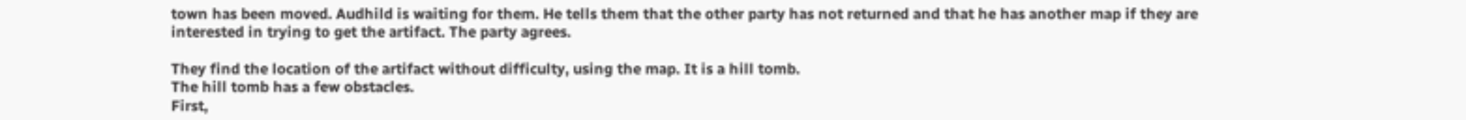town has been moved. Audhild is waiting for them. He tells them that the other party has not returned and that he has another map if they are interested in trying to get the artifact. The party agrees.

They find the location of the artifact without difficulty, using the map. It is a hill tomb.
The hill tomb has a few obstacles.
First,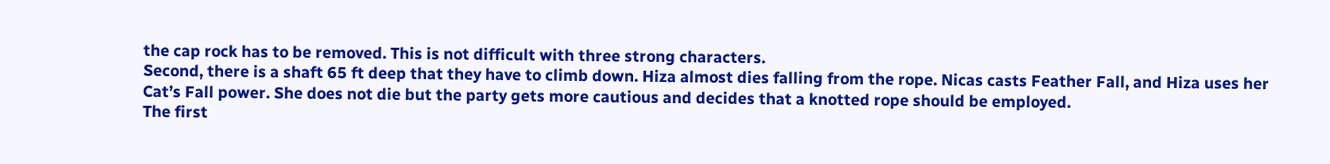the cap rock has to be removed. This is not difficult with three strong characters.
Second, there is a shaft 65 ft deep that they have to climb down. Hiza almost dies falling from the rope. Nicas casts Feather Fall, and Hiza uses her Cat’s Fall power. She does not die but the party gets more cautious and decides that a knotted rope should be employed.
The first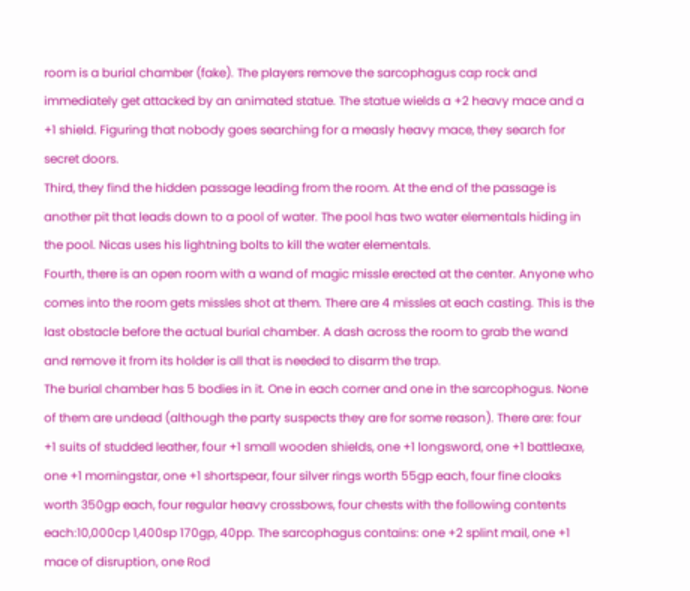room is a burial chamber (fake). The players remove the sarcophagus cap rock and immediately get attacked by an animated statue. The statue wields a +2 heavy mace and a +1 shield. Figuring that nobody goes searching for a measly heavy mace, they search for secret doors.
Third, they find the hidden passage leading from the room. At the end of the passage is another pit that leads down to a pool of water. The pool has two water elementals hiding in the pool. Nicas uses his lightning bolts to kill the water elementals.
Fourth, there is an open room with a wand of magic missle erected at the center. Anyone who comes into the room gets missles shot at them. There are 4 missles at each casting. This is the last obstacle before the actual burial chamber. A dash across the room to grab the wand and remove it from its holder is all that is needed to disarm the trap.
The burial chamber has 5 bodies in it. One in each corner and one in the sarcophogus. None of them are undead (although the party suspects they are for some reason). There are: four +1 suits of studded leather, four +1 small wooden shields, one +1 longsword, one +1 battleaxe, one +1 morningstar, one +1 shortspear, four silver rings worth 55gp each, four fine cloaks worth 350gp each, four regular heavy crossbows, four chests with the following contents each:10,000cp 1,400sp 170gp, 40pp. The sarcophagus contains: one +2 splint mail, one +1 mace of disruption, one Rod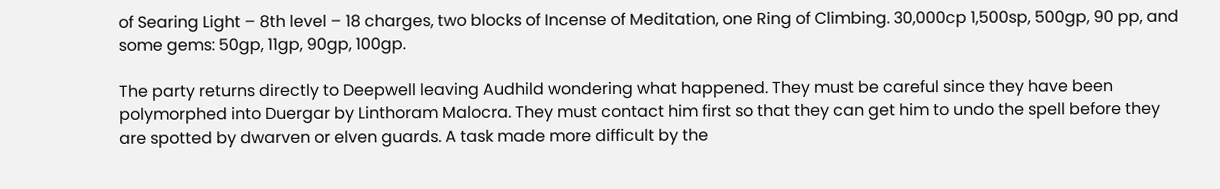of Searing Light – 8th level – 18 charges, two blocks of Incense of Meditation, one Ring of Climbing. 30,000cp 1,500sp, 500gp, 90 pp, and some gems: 50gp, 11gp, 90gp, 100gp.

The party returns directly to Deepwell leaving Audhild wondering what happened. They must be careful since they have been polymorphed into Duergar by Linthoram Malocra. They must contact him first so that they can get him to undo the spell before they are spotted by dwarven or elven guards. A task made more difficult by the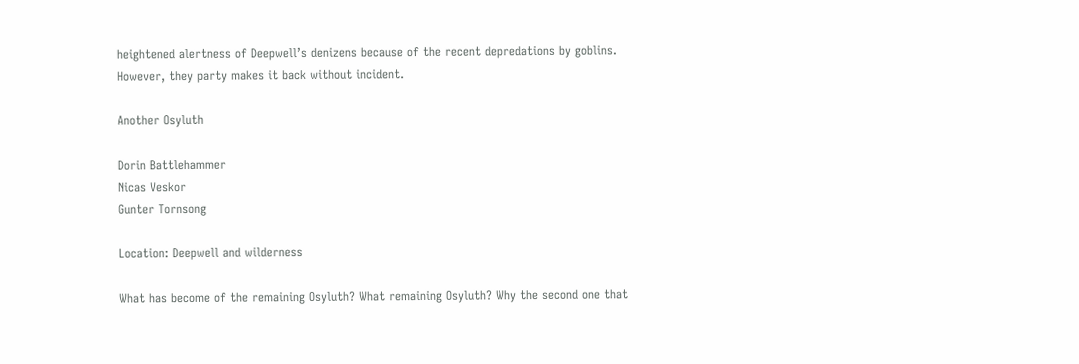heightened alertness of Deepwell’s denizens because of the recent depredations by goblins. However, they party makes it back without incident.

Another Osyluth

Dorin Battlehammer
Nicas Veskor
Gunter Tornsong

Location: Deepwell and wilderness

What has become of the remaining Osyluth? What remaining Osyluth? Why the second one that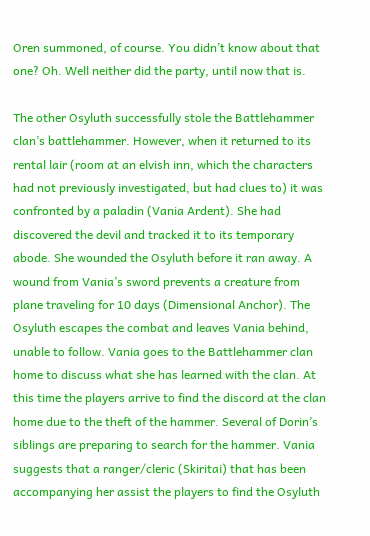Oren summoned, of course. You didn’t know about that one? Oh. Well neither did the party, until now that is.

The other Osyluth successfully stole the Battlehammer clan’s battlehammer. However, when it returned to its rental lair (room at an elvish inn, which the characters had not previously investigated, but had clues to) it was confronted by a paladin (Vania Ardent). She had discovered the devil and tracked it to its temporary abode. She wounded the Osyluth before it ran away. A wound from Vania’s sword prevents a creature from plane traveling for 10 days (Dimensional Anchor). The Osyluth escapes the combat and leaves Vania behind, unable to follow. Vania goes to the Battlehammer clan home to discuss what she has learned with the clan. At this time the players arrive to find the discord at the clan home due to the theft of the hammer. Several of Dorin’s siblings are preparing to search for the hammer. Vania suggests that a ranger/cleric (Skiritai) that has been accompanying her assist the players to find the Osyluth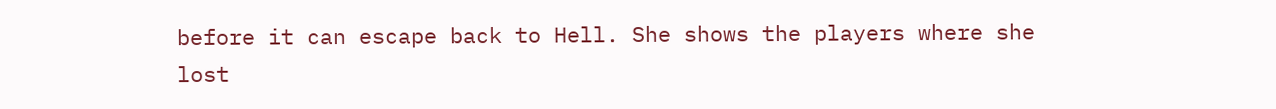before it can escape back to Hell. She shows the players where she lost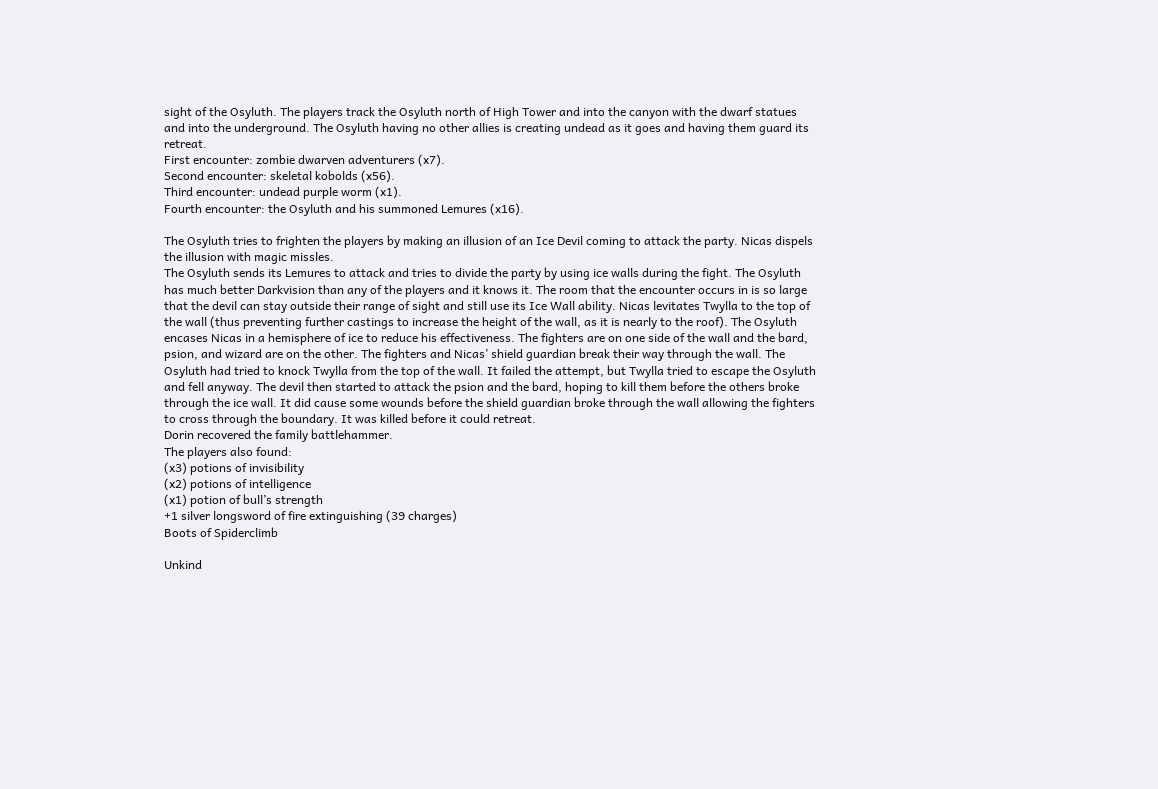sight of the Osyluth. The players track the Osyluth north of High Tower and into the canyon with the dwarf statues and into the underground. The Osyluth having no other allies is creating undead as it goes and having them guard its retreat.
First encounter: zombie dwarven adventurers (x7).
Second encounter: skeletal kobolds (x56).
Third encounter: undead purple worm (x1).
Fourth encounter: the Osyluth and his summoned Lemures (x16).

The Osyluth tries to frighten the players by making an illusion of an Ice Devil coming to attack the party. Nicas dispels the illusion with magic missles.
The Osyluth sends its Lemures to attack and tries to divide the party by using ice walls during the fight. The Osyluth has much better Darkvision than any of the players and it knows it. The room that the encounter occurs in is so large that the devil can stay outside their range of sight and still use its Ice Wall ability. Nicas levitates Twylla to the top of the wall (thus preventing further castings to increase the height of the wall, as it is nearly to the roof). The Osyluth encases Nicas in a hemisphere of ice to reduce his effectiveness. The fighters are on one side of the wall and the bard, psion, and wizard are on the other. The fighters and Nicas’ shield guardian break their way through the wall. The Osyluth had tried to knock Twylla from the top of the wall. It failed the attempt, but Twylla tried to escape the Osyluth and fell anyway. The devil then started to attack the psion and the bard, hoping to kill them before the others broke through the ice wall. It did cause some wounds before the shield guardian broke through the wall allowing the fighters to cross through the boundary. It was killed before it could retreat.
Dorin recovered the family battlehammer.
The players also found:
(x3) potions of invisibility
(x2) potions of intelligence
(x1) potion of bull’s strength
+1 silver longsword of fire extinguishing (39 charges)
Boots of Spiderclimb

Unkind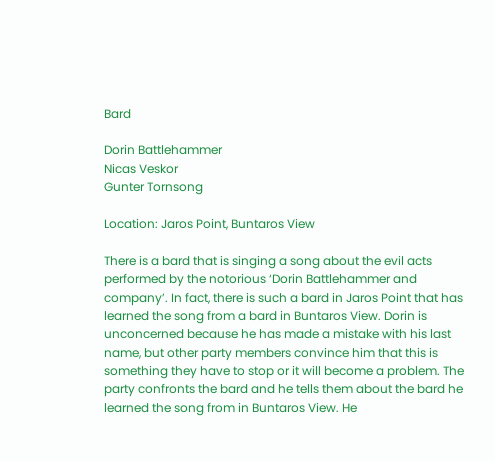Bard

Dorin Battlehammer
Nicas Veskor
Gunter Tornsong

Location: Jaros Point, Buntaros View

There is a bard that is singing a song about the evil acts performed by the notorious ‘Dorin Battlehammer and company’. In fact, there is such a bard in Jaros Point that has learned the song from a bard in Buntaros View. Dorin is unconcerned because he has made a mistake with his last name, but other party members convince him that this is something they have to stop or it will become a problem. The party confronts the bard and he tells them about the bard he learned the song from in Buntaros View. He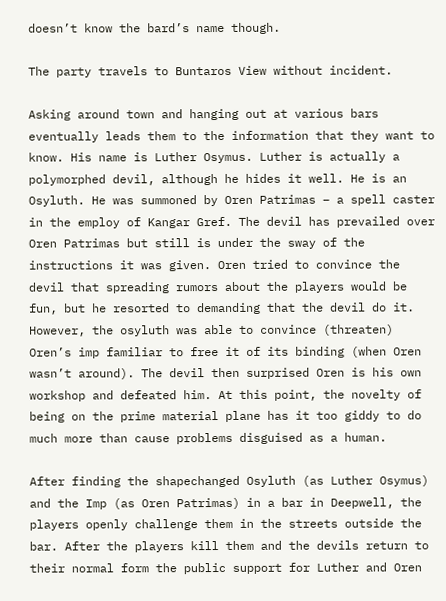doesn’t know the bard’s name though.

The party travels to Buntaros View without incident.

Asking around town and hanging out at various bars eventually leads them to the information that they want to know. His name is Luther Osymus. Luther is actually a polymorphed devil, although he hides it well. He is an Osyluth. He was summoned by Oren Patrimas – a spell caster in the employ of Kangar Gref. The devil has prevailed over Oren Patrimas but still is under the sway of the instructions it was given. Oren tried to convince the devil that spreading rumors about the players would be fun, but he resorted to demanding that the devil do it. However, the osyluth was able to convince (threaten) Oren’s imp familiar to free it of its binding (when Oren wasn’t around). The devil then surprised Oren is his own workshop and defeated him. At this point, the novelty of being on the prime material plane has it too giddy to do much more than cause problems disguised as a human.

After finding the shapechanged Osyluth (as Luther Osymus) and the Imp (as Oren Patrimas) in a bar in Deepwell, the players openly challenge them in the streets outside the bar. After the players kill them and the devils return to their normal form the public support for Luther and Oren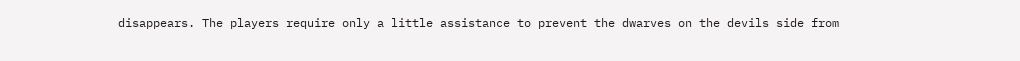disappears. The players require only a little assistance to prevent the dwarves on the devils side from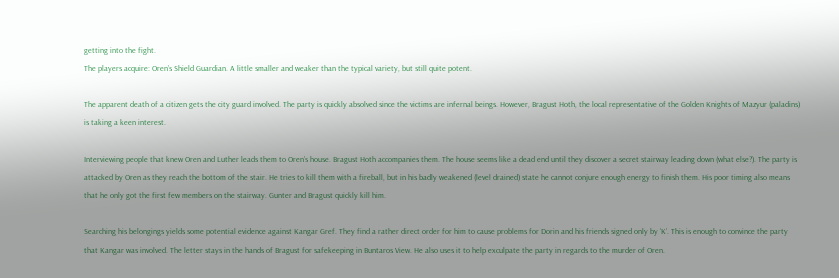getting into the fight.
The players acquire: Oren’s Shield Guardian. A little smaller and weaker than the typical variety, but still quite potent.

The apparent death of a citizen gets the city guard involved. The party is quickly absolved since the victims are infernal beings. However, Bragust Hoth, the local representative of the Golden Knights of Mazyur (paladins) is taking a keen interest.

Interviewing people that knew Oren and Luther leads them to Oren’s house. Bragust Hoth accompanies them. The house seems like a dead end until they discover a secret stairway leading down (what else?). The party is attacked by Oren as they reach the bottom of the stair. He tries to kill them with a fireball, but in his badly weakened (level drained) state he cannot conjure enough energy to finish them. His poor timing also means that he only got the first few members on the stairway. Gunter and Bragust quickly kill him.

Searching his belongings yields some potential evidence against Kangar Gref. They find a rather direct order for him to cause problems for Dorin and his friends signed only by ‘K’. This is enough to convince the party that Kangar was involved. The letter stays in the hands of Bragust for safekeeping in Buntaros View. He also uses it to help exculpate the party in regards to the murder of Oren.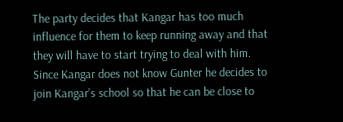The party decides that Kangar has too much influence for them to keep running away and that they will have to start trying to deal with him. Since Kangar does not know Gunter he decides to join Kangar’s school so that he can be close to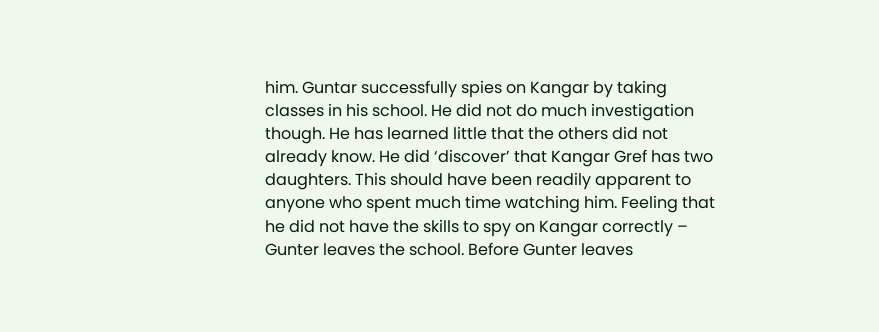him. Guntar successfully spies on Kangar by taking classes in his school. He did not do much investigation though. He has learned little that the others did not already know. He did ‘discover’ that Kangar Gref has two daughters. This should have been readily apparent to anyone who spent much time watching him. Feeling that he did not have the skills to spy on Kangar correctly – Gunter leaves the school. Before Gunter leaves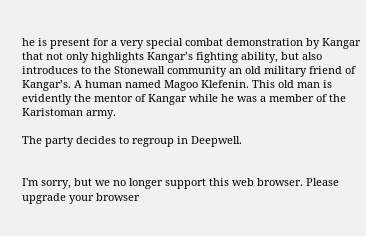he is present for a very special combat demonstration by Kangar that not only highlights Kangar’s fighting ability, but also introduces to the Stonewall community an old military friend of Kangar’s. A human named Magoo Klefenin. This old man is evidently the mentor of Kangar while he was a member of the Karistoman army.

The party decides to regroup in Deepwell.


I'm sorry, but we no longer support this web browser. Please upgrade your browser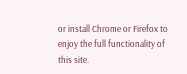or install Chrome or Firefox to enjoy the full functionality of this site.